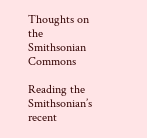Thoughts on the Smithsonian Commons

Reading the Smithsonian’s recent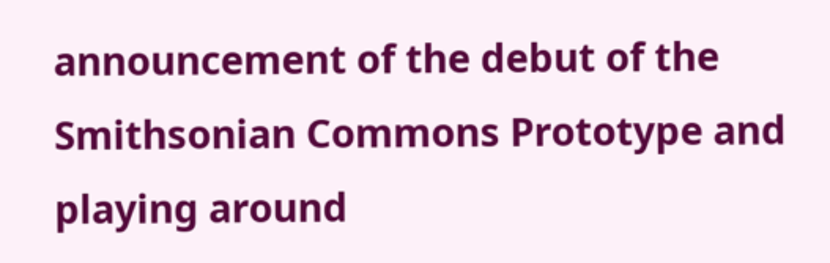announcement of the debut of the Smithsonian Commons Prototype and playing around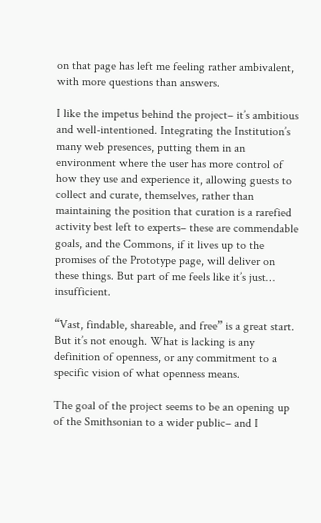on that page has left me feeling rather ambivalent, with more questions than answers.

I like the impetus behind the project– it’s ambitious and well-intentioned. Integrating the Institution’s many web presences, putting them in an environment where the user has more control of how they use and experience it, allowing guests to collect and curate, themselves, rather than maintaining the position that curation is a rarefied activity best left to experts– these are commendable goals, and the Commons, if it lives up to the promises of the Prototype page, will deliver on these things. But part of me feels like it’s just… insufficient.

“Vast, findable, shareable, and free” is a great start. But it’s not enough. What is lacking is any definition of openness, or any commitment to a specific vision of what openness means.

The goal of the project seems to be an opening up of the Smithsonian to a wider public– and I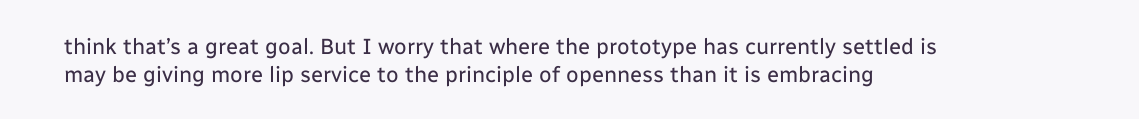think that’s a great goal. But I worry that where the prototype has currently settled is may be giving more lip service to the principle of openness than it is embracing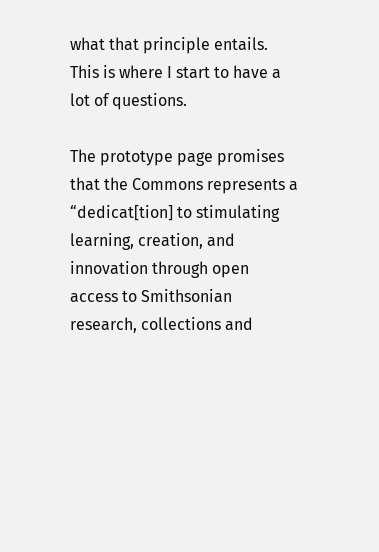what that principle entails. This is where I start to have a lot of questions.

The prototype page promises that the Commons represents a “dedicat[tion] to stimulating learning, creation, and innovation through open access to Smithsonian research, collections and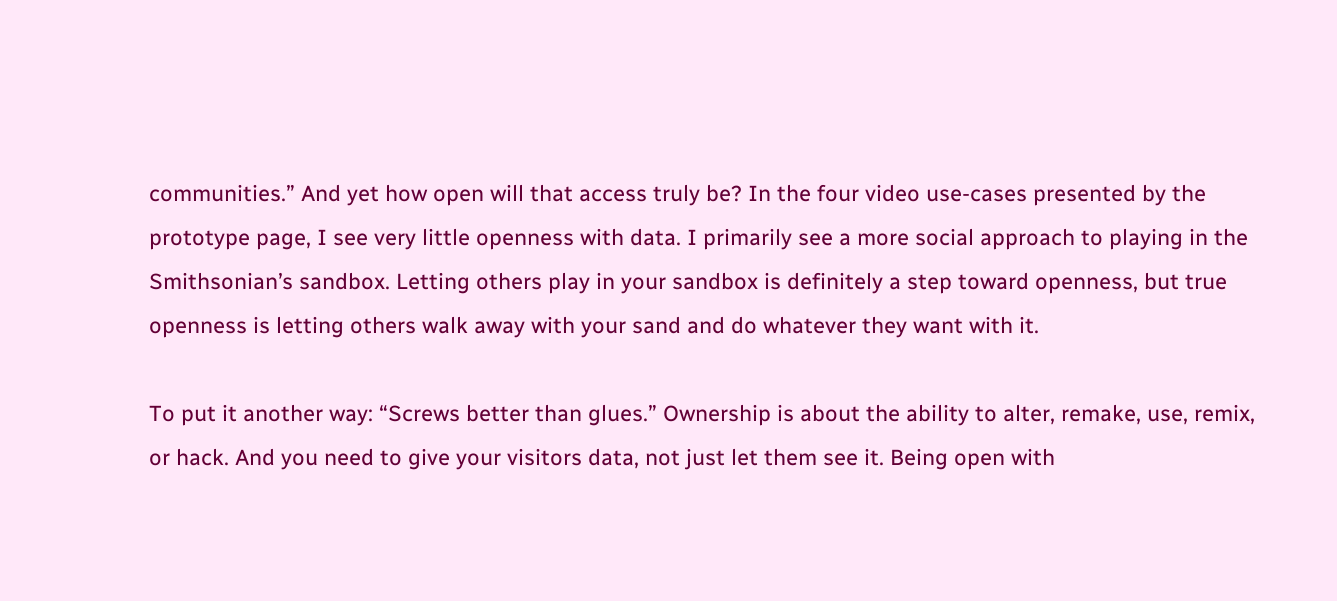communities.” And yet how open will that access truly be? In the four video use-cases presented by the prototype page, I see very little openness with data. I primarily see a more social approach to playing in the Smithsonian’s sandbox. Letting others play in your sandbox is definitely a step toward openness, but true openness is letting others walk away with your sand and do whatever they want with it.

To put it another way: “Screws better than glues.” Ownership is about the ability to alter, remake, use, remix, or hack. And you need to give your visitors data, not just let them see it. Being open with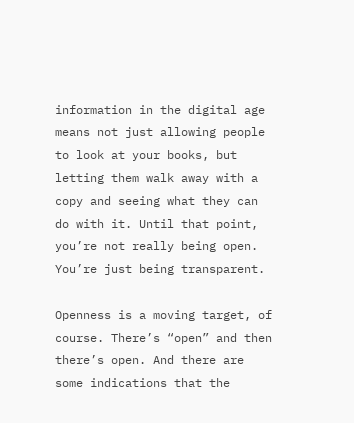information in the digital age means not just allowing people to look at your books, but letting them walk away with a copy and seeing what they can do with it. Until that point, you’re not really being open. You’re just being transparent.

Openness is a moving target, of course. There’s “open” and then there’s open. And there are some indications that the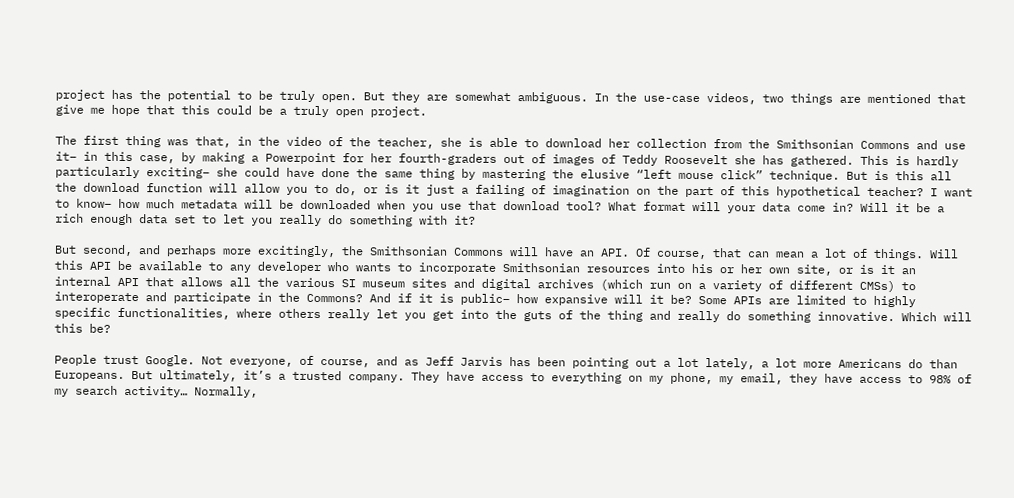project has the potential to be truly open. But they are somewhat ambiguous. In the use-case videos, two things are mentioned that give me hope that this could be a truly open project.

The first thing was that, in the video of the teacher, she is able to download her collection from the Smithsonian Commons and use it– in this case, by making a Powerpoint for her fourth-graders out of images of Teddy Roosevelt she has gathered. This is hardly particularly exciting– she could have done the same thing by mastering the elusive “left mouse click” technique. But is this all the download function will allow you to do, or is it just a failing of imagination on the part of this hypothetical teacher? I want to know– how much metadata will be downloaded when you use that download tool? What format will your data come in? Will it be a rich enough data set to let you really do something with it?

But second, and perhaps more excitingly, the Smithsonian Commons will have an API. Of course, that can mean a lot of things. Will this API be available to any developer who wants to incorporate Smithsonian resources into his or her own site, or is it an internal API that allows all the various SI museum sites and digital archives (which run on a variety of different CMSs) to interoperate and participate in the Commons? And if it is public– how expansive will it be? Some APIs are limited to highly specific functionalities, where others really let you get into the guts of the thing and really do something innovative. Which will this be?

People trust Google. Not everyone, of course, and as Jeff Jarvis has been pointing out a lot lately, a lot more Americans do than Europeans. But ultimately, it’s a trusted company. They have access to everything on my phone, my email, they have access to 98% of my search activity… Normally,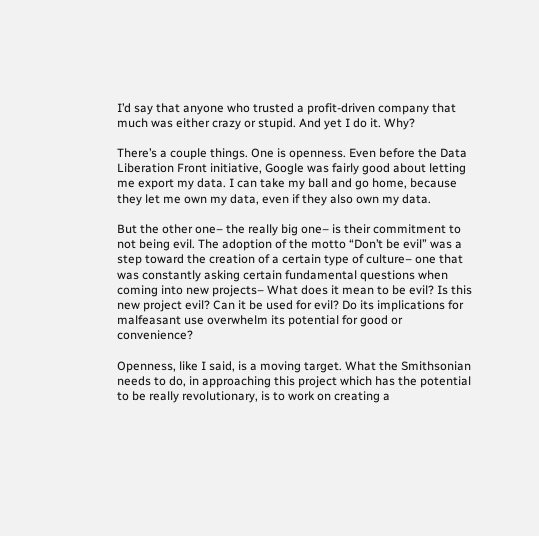I’d say that anyone who trusted a profit-driven company that much was either crazy or stupid. And yet I do it. Why?

There’s a couple things. One is openness. Even before the Data Liberation Front initiative, Google was fairly good about letting me export my data. I can take my ball and go home, because they let me own my data, even if they also own my data.

But the other one– the really big one– is their commitment to not being evil. The adoption of the motto “Don’t be evil” was a step toward the creation of a certain type of culture– one that was constantly asking certain fundamental questions when coming into new projects– What does it mean to be evil? Is this new project evil? Can it be used for evil? Do its implications for malfeasant use overwhelm its potential for good or convenience?

Openness, like I said, is a moving target. What the Smithsonian needs to do, in approaching this project which has the potential to be really revolutionary, is to work on creating a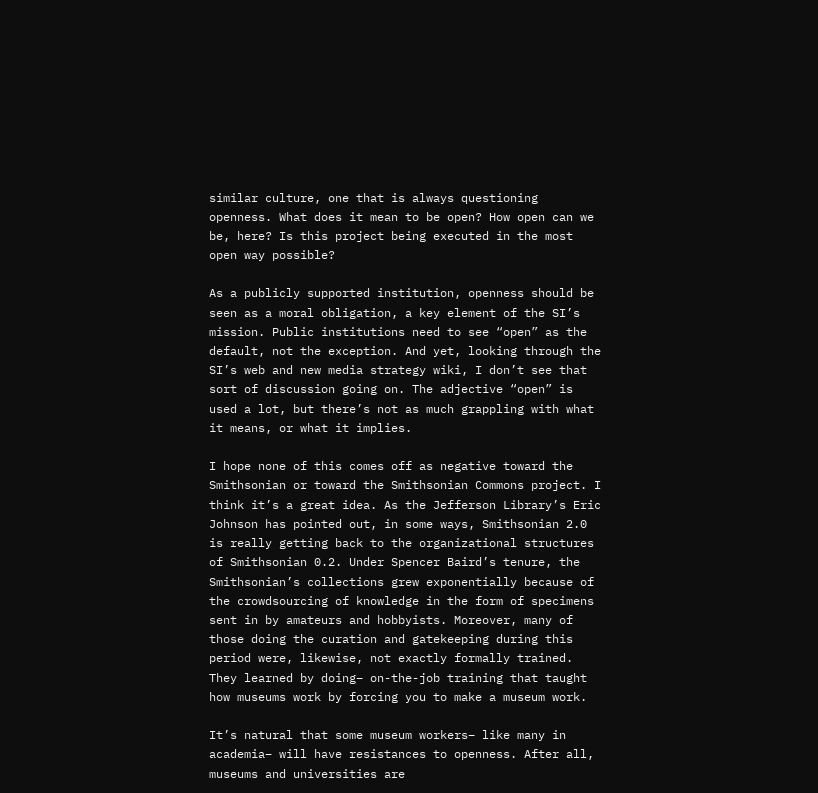similar culture, one that is always questioning openness. What does it mean to be open? How open can we be, here? Is this project being executed in the most open way possible?

As a publicly supported institution, openness should be seen as a moral obligation, a key element of the SI’s mission. Public institutions need to see “open” as the default, not the exception. And yet, looking through the SI’s web and new media strategy wiki, I don’t see that sort of discussion going on. The adjective “open” is used a lot, but there’s not as much grappling with what it means, or what it implies.

I hope none of this comes off as negative toward the Smithsonian or toward the Smithsonian Commons project. I think it’s a great idea. As the Jefferson Library’s Eric Johnson has pointed out, in some ways, Smithsonian 2.0 is really getting back to the organizational structures of Smithsonian 0.2. Under Spencer Baird’s tenure, the Smithsonian’s collections grew exponentially because of the crowdsourcing of knowledge in the form of specimens sent in by amateurs and hobbyists. Moreover, many of those doing the curation and gatekeeping during this period were, likewise, not exactly formally trained. They learned by doing– on-the-job training that taught how museums work by forcing you to make a museum work.

It’s natural that some museum workers– like many in academia– will have resistances to openness. After all, museums and universities are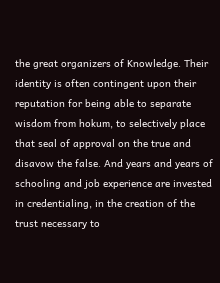the great organizers of Knowledge. Their identity is often contingent upon their reputation for being able to separate wisdom from hokum, to selectively place that seal of approval on the true and disavow the false. And years and years of schooling and job experience are invested in credentialing, in the creation of the trust necessary to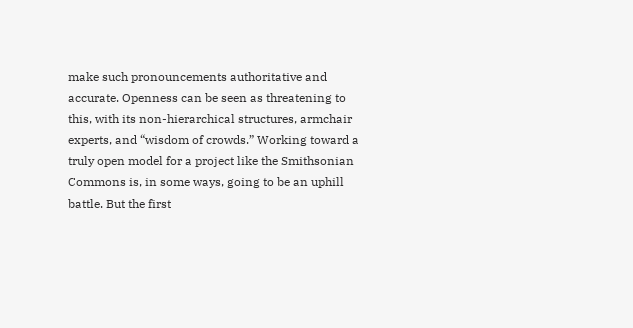make such pronouncements authoritative and accurate. Openness can be seen as threatening to this, with its non-hierarchical structures, armchair experts, and “wisdom of crowds.” Working toward a truly open model for a project like the Smithsonian Commons is, in some ways, going to be an uphill battle. But the first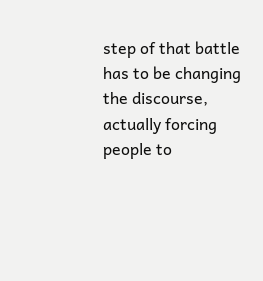step of that battle has to be changing the discourse, actually forcing people to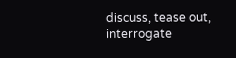discuss, tease out, interrogate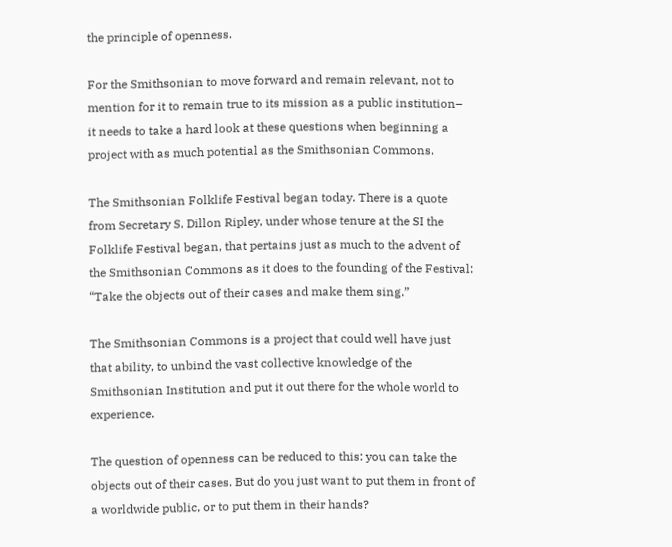the principle of openness.

For the Smithsonian to move forward and remain relevant, not to mention for it to remain true to its mission as a public institution– it needs to take a hard look at these questions when beginning a project with as much potential as the Smithsonian Commons.

The Smithsonian Folklife Festival began today. There is a quote from Secretary S. Dillon Ripley, under whose tenure at the SI the Folklife Festival began, that pertains just as much to the advent of the Smithsonian Commons as it does to the founding of the Festival: “Take the objects out of their cases and make them sing.”

The Smithsonian Commons is a project that could well have just that ability, to unbind the vast collective knowledge of the Smithsonian Institution and put it out there for the whole world to experience.

The question of openness can be reduced to this: you can take the objects out of their cases. But do you just want to put them in front of a worldwide public, or to put them in their hands?